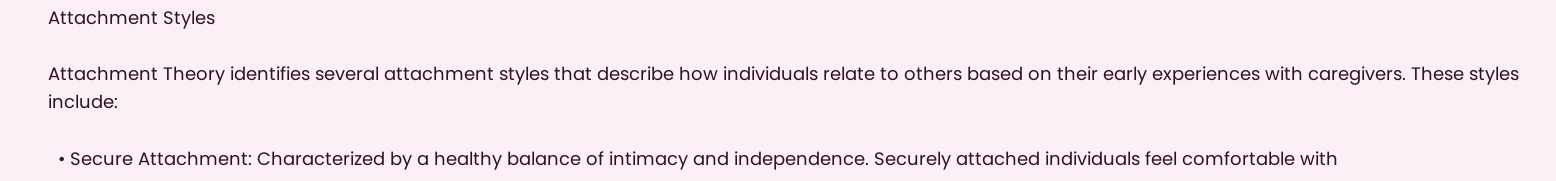Attachment Styles

Attachment Theory identifies several attachment styles that describe how individuals relate to others based on their early experiences with caregivers. These styles include:

  • Secure Attachment: Characterized by a healthy balance of intimacy and independence. Securely attached individuals feel comfortable with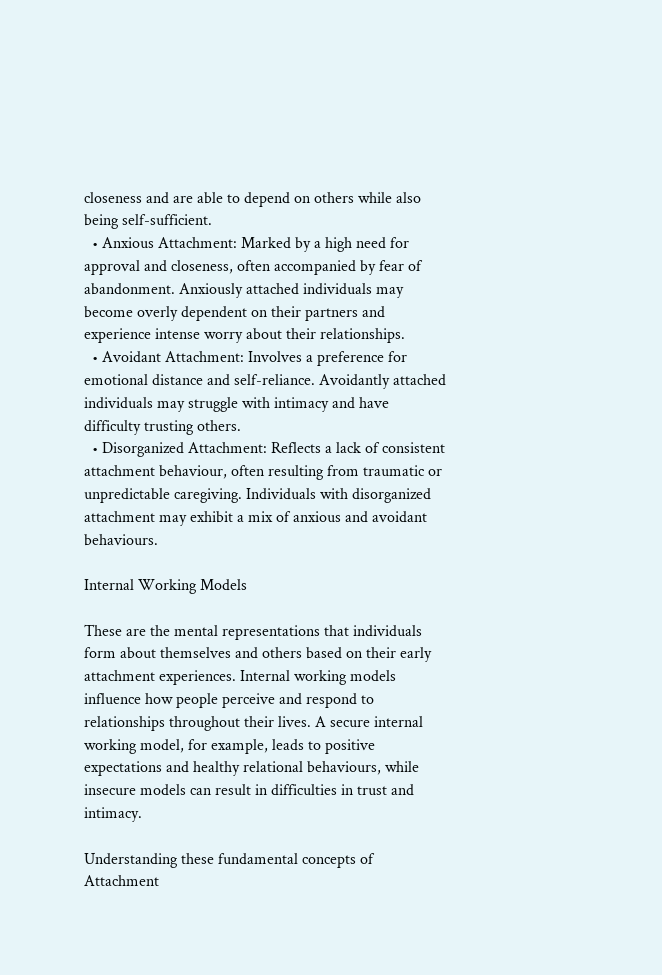closeness and are able to depend on others while also being self-sufficient.
  • Anxious Attachment: Marked by a high need for approval and closeness, often accompanied by fear of abandonment. Anxiously attached individuals may become overly dependent on their partners and experience intense worry about their relationships.
  • Avoidant Attachment: Involves a preference for emotional distance and self-reliance. Avoidantly attached individuals may struggle with intimacy and have difficulty trusting others.
  • Disorganized Attachment: Reflects a lack of consistent attachment behaviour, often resulting from traumatic or unpredictable caregiving. Individuals with disorganized attachment may exhibit a mix of anxious and avoidant behaviours.

Internal Working Models

These are the mental representations that individuals form about themselves and others based on their early attachment experiences. Internal working models influence how people perceive and respond to relationships throughout their lives. A secure internal working model, for example, leads to positive expectations and healthy relational behaviours, while insecure models can result in difficulties in trust and intimacy.

Understanding these fundamental concepts of Attachment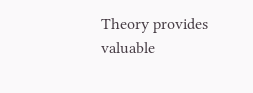Theory provides valuable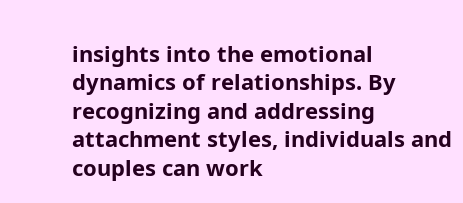insights into the emotional dynamics of relationships. By recognizing and addressing attachment styles, individuals and couples can work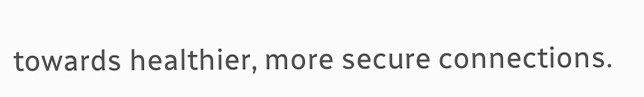towards healthier, more secure connections.